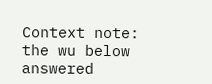Context note: the wu below answered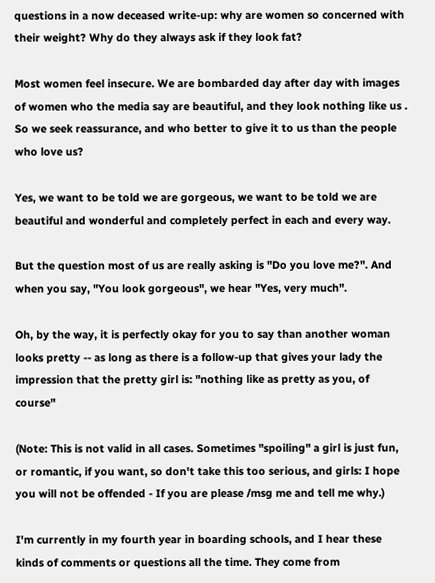questions in a now deceased write-up: why are women so concerned with their weight? Why do they always ask if they look fat?

Most women feel insecure. We are bombarded day after day with images of women who the media say are beautiful, and they look nothing like us . So we seek reassurance, and who better to give it to us than the people who love us?

Yes, we want to be told we are gorgeous, we want to be told we are beautiful and wonderful and completely perfect in each and every way.

But the question most of us are really asking is "Do you love me?". And when you say, "You look gorgeous", we hear "Yes, very much".

Oh, by the way, it is perfectly okay for you to say than another woman looks pretty -- as long as there is a follow-up that gives your lady the impression that the pretty girl is: "nothing like as pretty as you, of course"

(Note: This is not valid in all cases. Sometimes "spoiling" a girl is just fun, or romantic, if you want, so don't take this too serious, and girls: I hope you will not be offended - If you are please /msg me and tell me why.)

I'm currently in my fourth year in boarding schools, and I hear these kinds of comments or questions all the time. They come from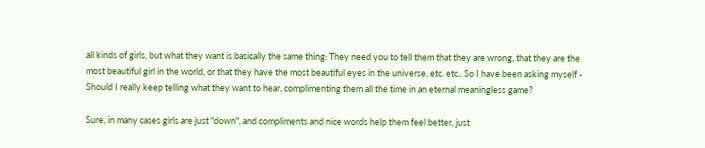all kinds of girls, but what they want is basically the same thing: They need you to tell them that they are wrong, that they are the most beautiful girl in the world, or that they have the most beautiful eyes in the universe, etc. etc.. So I have been asking myself - Should I really keep telling what they want to hear, complimenting them all the time in an eternal meaningless game?

Sure, in many cases girls are just "down", and compliments and nice words help them feel better, just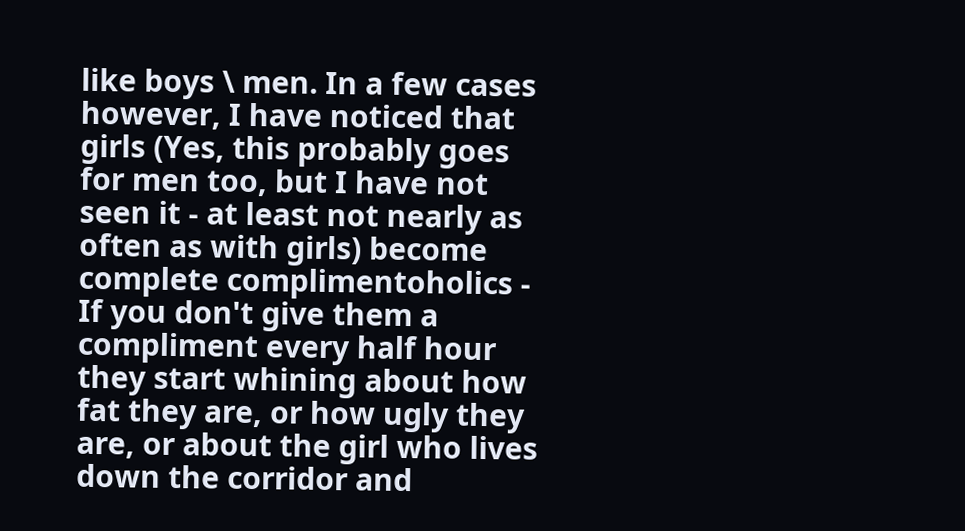like boys \ men. In a few cases however, I have noticed that girls (Yes, this probably goes for men too, but I have not seen it - at least not nearly as often as with girls) become complete complimentoholics - If you don't give them a compliment every half hour they start whining about how fat they are, or how ugly they are, or about the girl who lives down the corridor and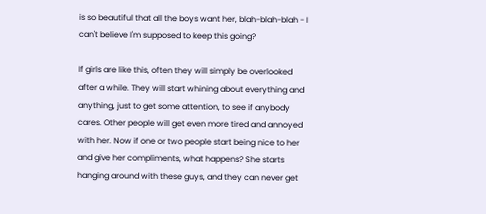is so beautiful that all the boys want her, blah-blah-blah - I can't believe I'm supposed to keep this going?

If girls are like this, often they will simply be overlooked after a while. They will start whining about everything and anything, just to get some attention, to see if anybody cares. Other people will get even more tired and annoyed with her. Now if one or two people start being nice to her and give her compliments, what happens? She starts hanging around with these guys, and they can never get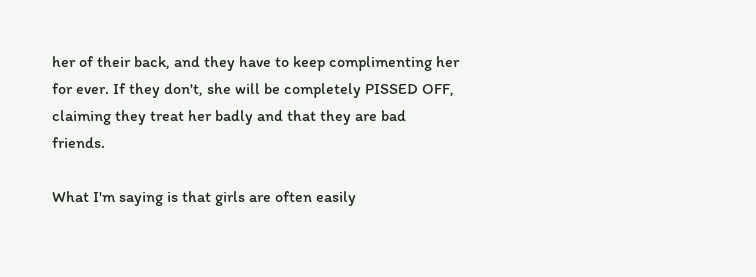her of their back, and they have to keep complimenting her for ever. If they don't, she will be completely PISSED OFF, claiming they treat her badly and that they are bad friends.

What I'm saying is that girls are often easily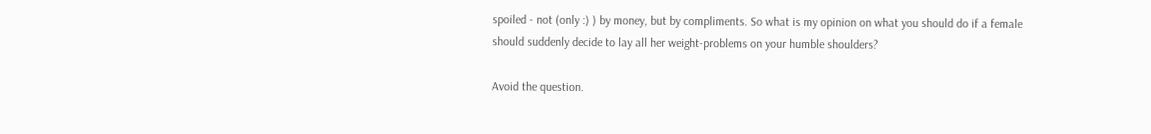spoiled - not (only :) ) by money, but by compliments. So what is my opinion on what you should do if a female should suddenly decide to lay all her weight-problems on your humble shoulders?

Avoid the question.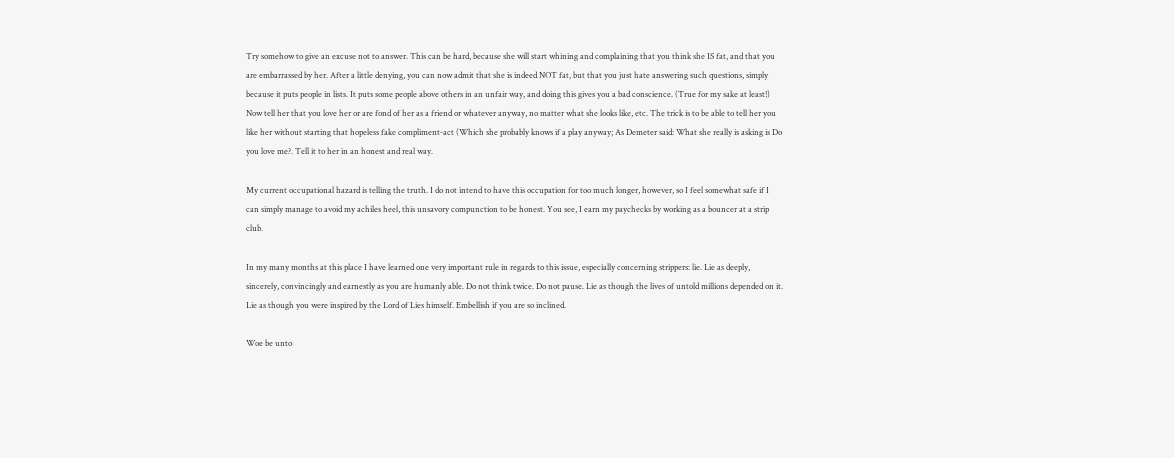Try somehow to give an excuse not to answer. This can be hard, because she will start whining and complaining that you think she IS fat, and that you are embarrassed by her. After a little denying, you can now admit that she is indeed NOT fat, but that you just hate answering such questions, simply because it puts people in lists. It puts some people above others in an unfair way, and doing this gives you a bad conscience. (True for my sake at least!) Now tell her that you love her or are fond of her as a friend or whatever anyway, no matter what she looks like, etc. The trick is to be able to tell her you like her without starting that hopeless fake compliment-act (Which she probably knows if a play anyway; As Demeter said: What she really is asking is Do you love me?. Tell it to her in an honest and real way.

My current occupational hazard is telling the truth. I do not intend to have this occupation for too much longer, however, so I feel somewhat safe if I can simply manage to avoid my achiles heel, this unsavory compunction to be honest. You see, I earn my paychecks by working as a bouncer at a strip club.

In my many months at this place I have learned one very important rule in regards to this issue, especially concerning strippers: lie. Lie as deeply, sincerely, convincingly and earnestly as you are humanly able. Do not think twice. Do not pause. Lie as though the lives of untold millions depended on it. Lie as though you were inspired by the Lord of Lies himself. Embellish if you are so inclined.

Woe be unto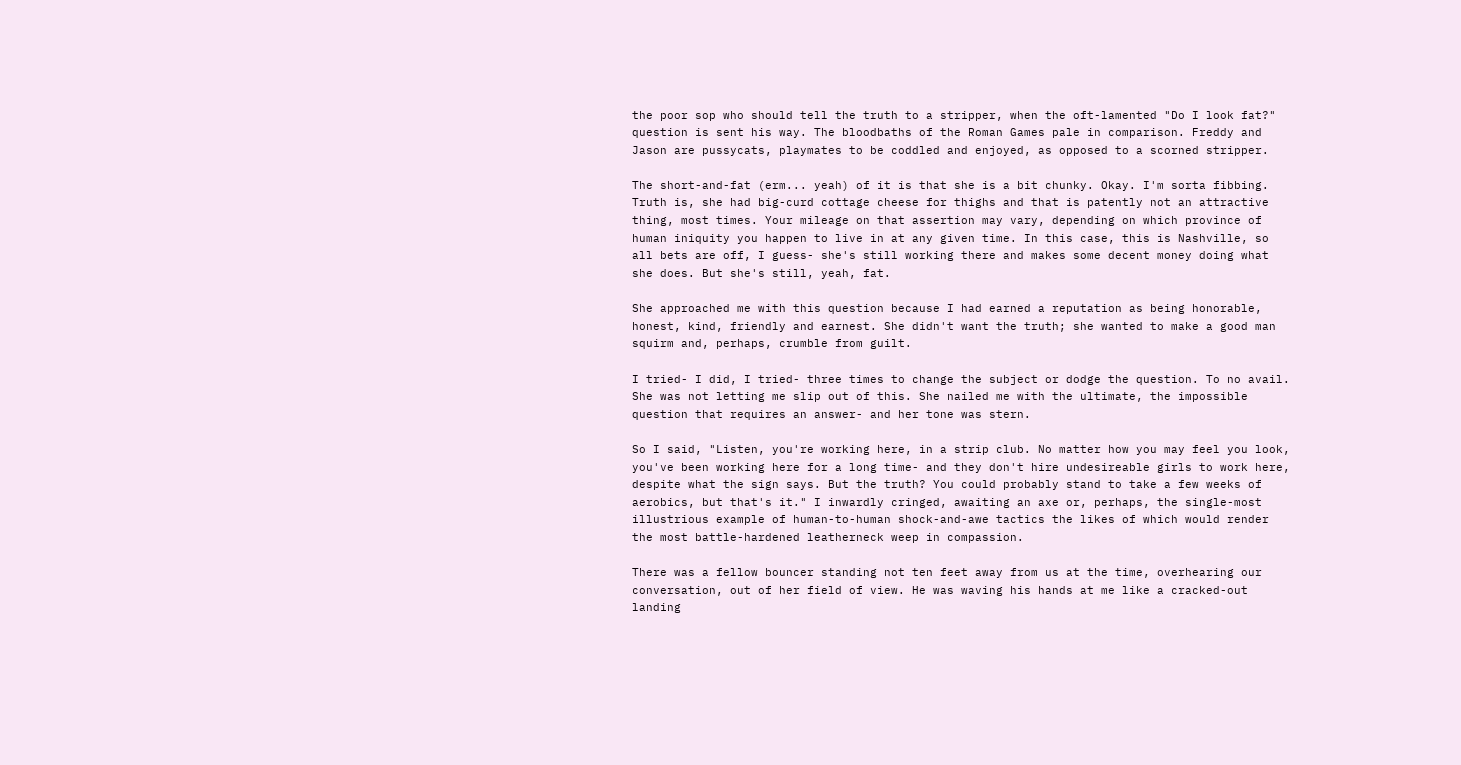the poor sop who should tell the truth to a stripper, when the oft-lamented "Do I look fat?" question is sent his way. The bloodbaths of the Roman Games pale in comparison. Freddy and Jason are pussycats, playmates to be coddled and enjoyed, as opposed to a scorned stripper.

The short-and-fat (erm... yeah) of it is that she is a bit chunky. Okay. I'm sorta fibbing. Truth is, she had big-curd cottage cheese for thighs and that is patently not an attractive thing, most times. Your mileage on that assertion may vary, depending on which province of human iniquity you happen to live in at any given time. In this case, this is Nashville, so all bets are off, I guess- she's still working there and makes some decent money doing what she does. But she's still, yeah, fat.

She approached me with this question because I had earned a reputation as being honorable, honest, kind, friendly and earnest. She didn't want the truth; she wanted to make a good man squirm and, perhaps, crumble from guilt.

I tried- I did, I tried- three times to change the subject or dodge the question. To no avail. She was not letting me slip out of this. She nailed me with the ultimate, the impossible question that requires an answer- and her tone was stern.

So I said, "Listen, you're working here, in a strip club. No matter how you may feel you look, you've been working here for a long time- and they don't hire undesireable girls to work here, despite what the sign says. But the truth? You could probably stand to take a few weeks of aerobics, but that's it." I inwardly cringed, awaiting an axe or, perhaps, the single-most illustrious example of human-to-human shock-and-awe tactics the likes of which would render the most battle-hardened leatherneck weep in compassion.

There was a fellow bouncer standing not ten feet away from us at the time, overhearing our conversation, out of her field of view. He was waving his hands at me like a cracked-out landing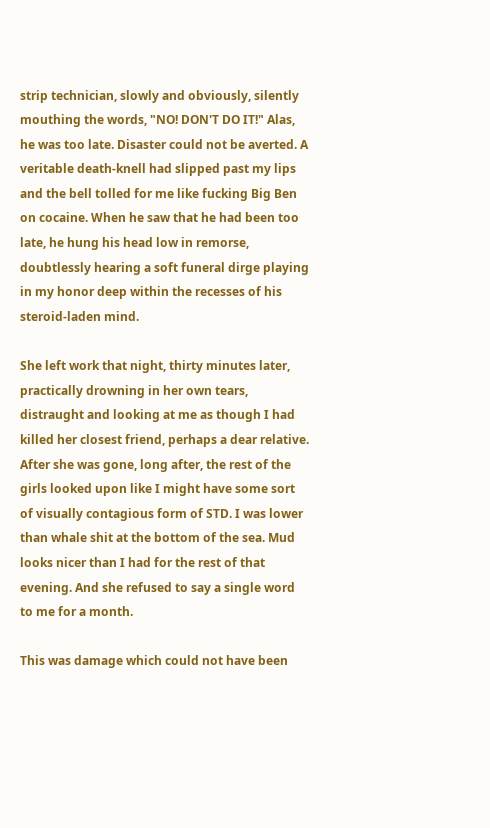strip technician, slowly and obviously, silently mouthing the words, "NO! DON'T DO IT!" Alas, he was too late. Disaster could not be averted. A veritable death-knell had slipped past my lips and the bell tolled for me like fucking Big Ben on cocaine. When he saw that he had been too late, he hung his head low in remorse, doubtlessly hearing a soft funeral dirge playing in my honor deep within the recesses of his steroid-laden mind.

She left work that night, thirty minutes later, practically drowning in her own tears, distraught and looking at me as though I had killed her closest friend, perhaps a dear relative. After she was gone, long after, the rest of the girls looked upon like I might have some sort of visually contagious form of STD. I was lower than whale shit at the bottom of the sea. Mud looks nicer than I had for the rest of that evening. And she refused to say a single word to me for a month.

This was damage which could not have been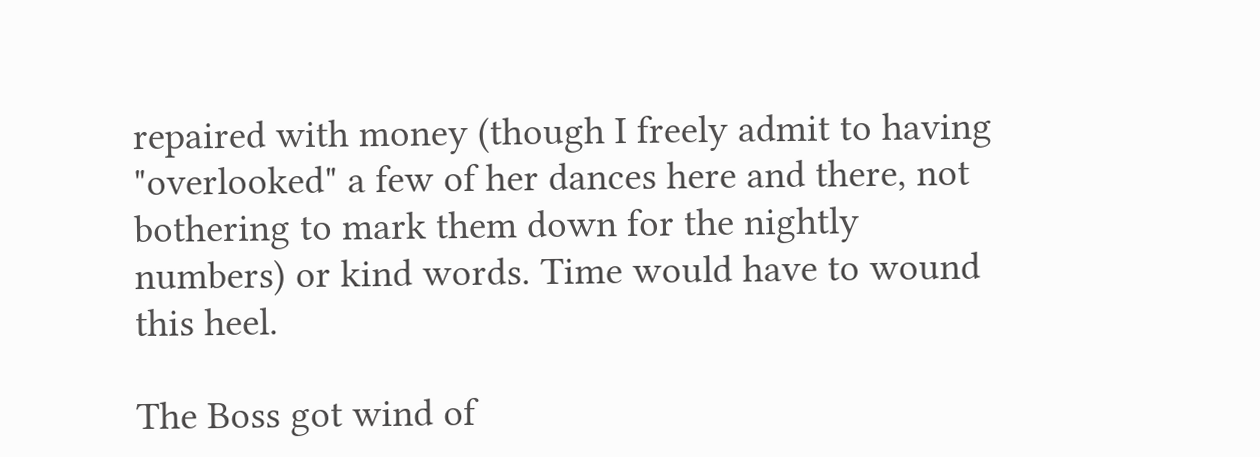repaired with money (though I freely admit to having "overlooked" a few of her dances here and there, not bothering to mark them down for the nightly numbers) or kind words. Time would have to wound this heel.

The Boss got wind of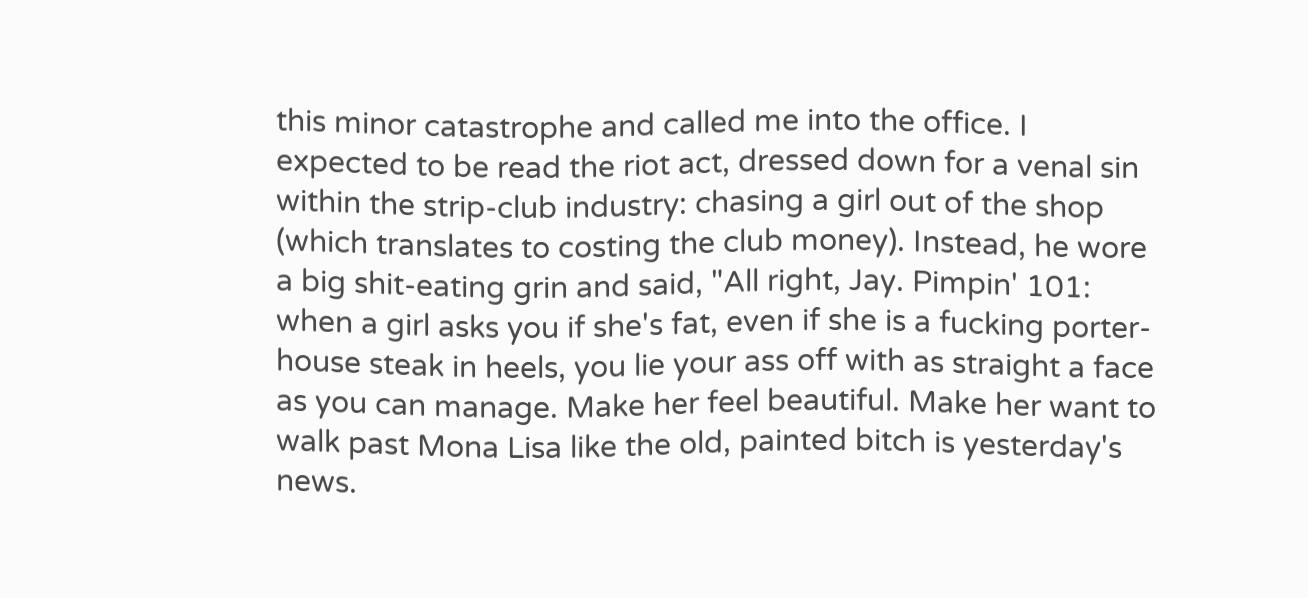this minor catastrophe and called me into the office. I expected to be read the riot act, dressed down for a venal sin within the strip-club industry: chasing a girl out of the shop (which translates to costing the club money). Instead, he wore a big shit-eating grin and said, "All right, Jay. Pimpin' 101: when a girl asks you if she's fat, even if she is a fucking porter-house steak in heels, you lie your ass off with as straight a face as you can manage. Make her feel beautiful. Make her want to walk past Mona Lisa like the old, painted bitch is yesterday's news.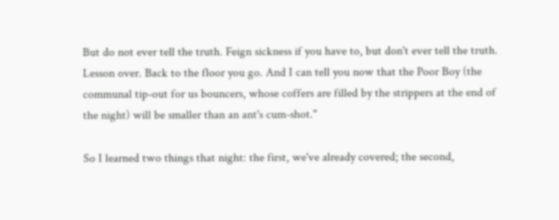But do not ever tell the truth. Feign sickness if you have to, but don't ever tell the truth. Lesson over. Back to the floor you go. And I can tell you now that the Poor Boy (the communal tip-out for us bouncers, whose coffers are filled by the strippers at the end of the night) will be smaller than an ant's cum-shot."

So I learned two things that night: the first, we've already covered; the second,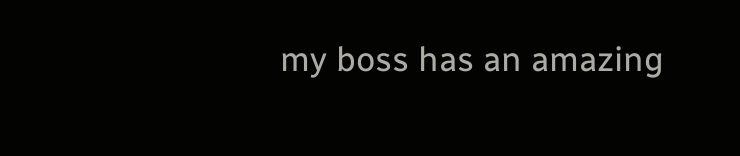my boss has an amazing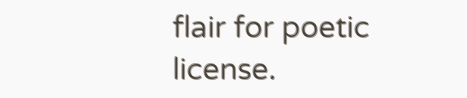flair for poetic license.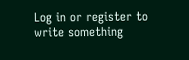Log in or register to write something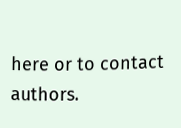here or to contact authors.